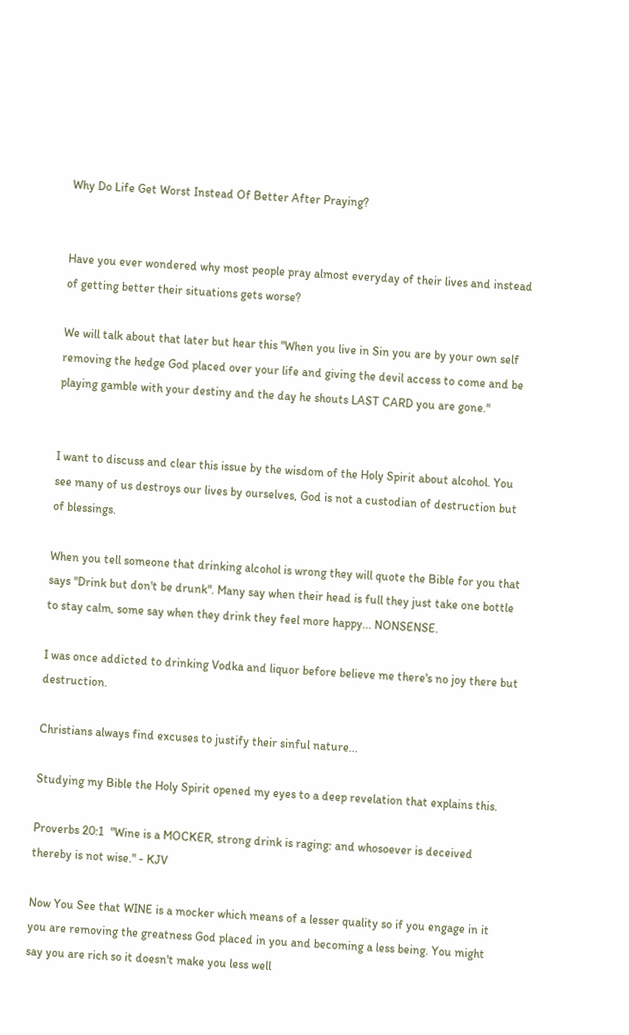Why Do Life Get Worst Instead Of Better After Praying?


Have you ever wondered why most people pray almost everyday of their lives and instead of getting better their situations gets worse?

We will talk about that later but hear this "When you live in Sin you are by your own self removing the hedge God placed over your life and giving the devil access to come and be playing gamble with your destiny and the day he shouts LAST CARD you are gone."


I want to discuss and clear this issue by the wisdom of the Holy Spirit about alcohol. You see many of us destroys our lives by ourselves, God is not a custodian of destruction but of blessings.

When you tell someone that drinking alcohol is wrong they will quote the Bible for you that says "Drink but don't be drunk". Many say when their head is full they just take one bottle to stay calm, some say when they drink they feel more happy... NONSENSE.

I was once addicted to drinking Vodka and liquor before believe me there's no joy there but destruction.

Christians always find excuses to justify their sinful nature...

Studying my Bible the Holy Spirit opened my eyes to a deep revelation that explains this.

Proverbs 20:1  "Wine is a MOCKER, strong drink is raging: and whosoever is deceived thereby is not wise." - KJV

Now You See that WINE is a mocker which means of a lesser quality so if you engage in it you are removing the greatness God placed in you and becoming a less being. You might say you are rich so it doesn't make you less well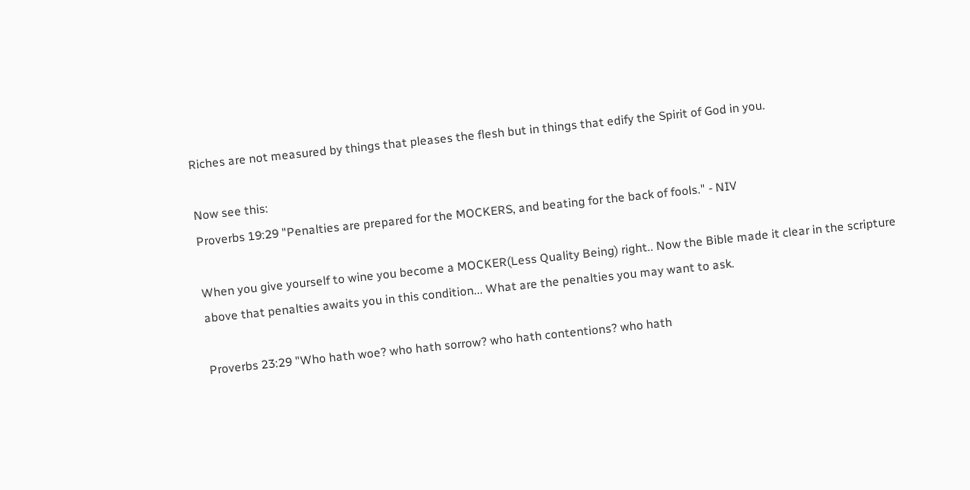Riches are not measured by things that pleases the flesh but in things that edify the Spirit of God in you.

Now see this:
Proverbs 19:29 "Penalties are prepared for the MOCKERS, and beating for the back of fools." - NIV

When you give yourself to wine you become a MOCKER(Less Quality Being) right.. Now the Bible made it clear in the scripture above that penalties awaits you in this condition... What are the penalties you may want to ask.

Proverbs 23:29 "Who hath woe? who hath sorrow? who hath contentions? who hath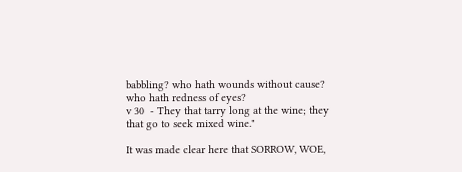babbling? who hath wounds without cause? who hath redness of eyes?
v 30  - They that tarry long at the wine; they that go to seek mixed wine."

It was made clear here that SORROW, WOE,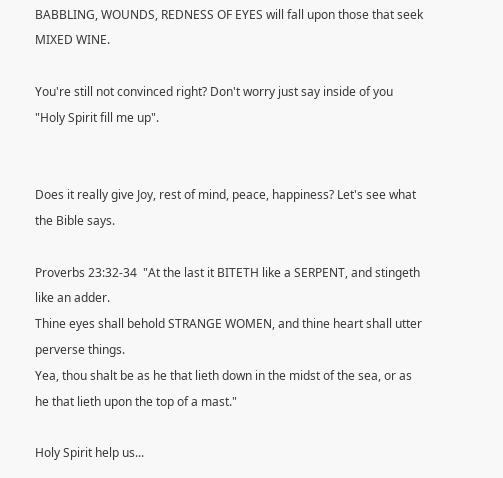BABBLING, WOUNDS, REDNESS OF EYES will fall upon those that seek MIXED WINE.

You're still not convinced right? Don't worry just say inside of you "Holy Spirit fill me up".


Does it really give Joy, rest of mind, peace, happiness? Let's see what the Bible says.

Proverbs 23:32-34  "At the last it BITETH like a SERPENT, and stingeth like an adder.
Thine eyes shall behold STRANGE WOMEN, and thine heart shall utter perverse things.
Yea, thou shalt be as he that lieth down in the midst of the sea, or as he that lieth upon the top of a mast."

Holy Spirit help us...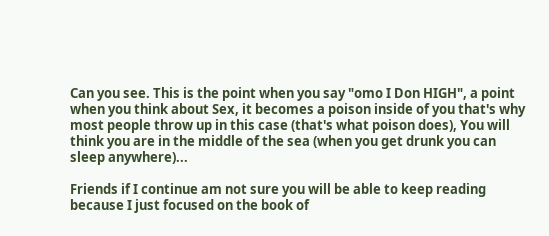Can you see. This is the point when you say "omo I Don HIGH", a point when you think about Sex, it becomes a poison inside of you that's why most people throw up in this case (that's what poison does), You will think you are in the middle of the sea (when you get drunk you can sleep anywhere)...

Friends if I continue am not sure you will be able to keep reading because I just focused on the book of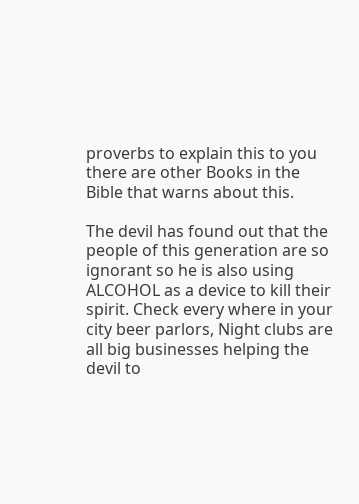proverbs to explain this to you there are other Books in the Bible that warns about this.

The devil has found out that the people of this generation are so ignorant so he is also using ALCOHOL as a device to kill their spirit. Check every where in your city beer parlors, Night clubs are all big businesses helping the devil to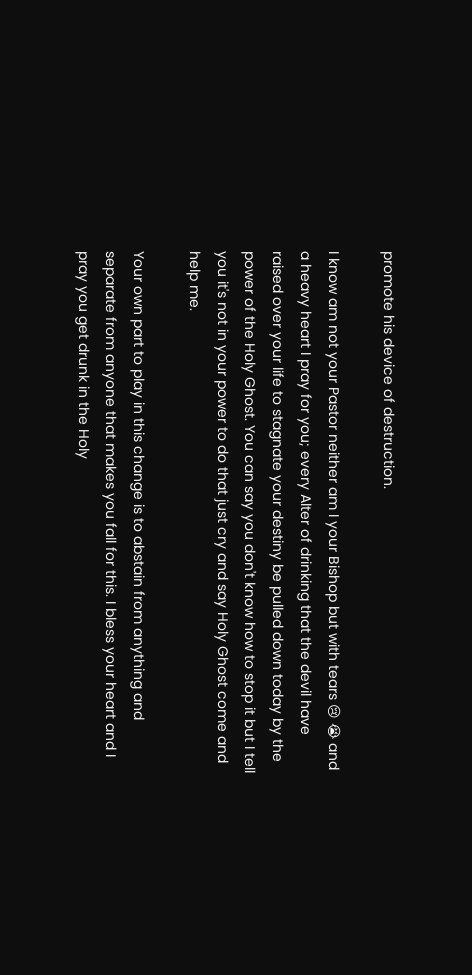promote his device of destruction.

I know am not your Pastor neither am I your Bishop but with tears 😢 😭 and a heavy heart I pray for you; every Alter of drinking that the devil have raised over your life to stagnate your destiny be pulled down today by the power of the Holy Ghost. You can say you don't know how to stop it but I tell you it's not in your power to do that just cry and say Holy Ghost come and help me.

Your own part to play in this change is to abstain from anything and separate from anyone that makes you fall for this. I bless your heart and I pray you get drunk in the Holy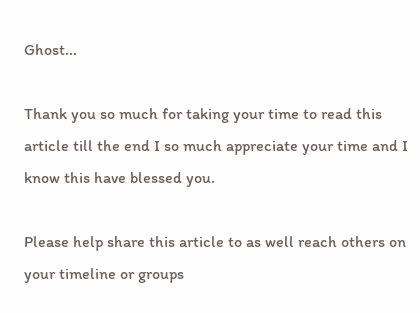Ghost...

Thank you so much for taking your time to read this article till the end I so much appreciate your time and I know this have blessed you.

Please help share this article to as well reach others on your timeline or groups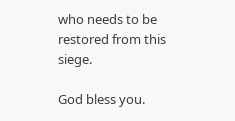who needs to be restored from this siege.

God bless you.